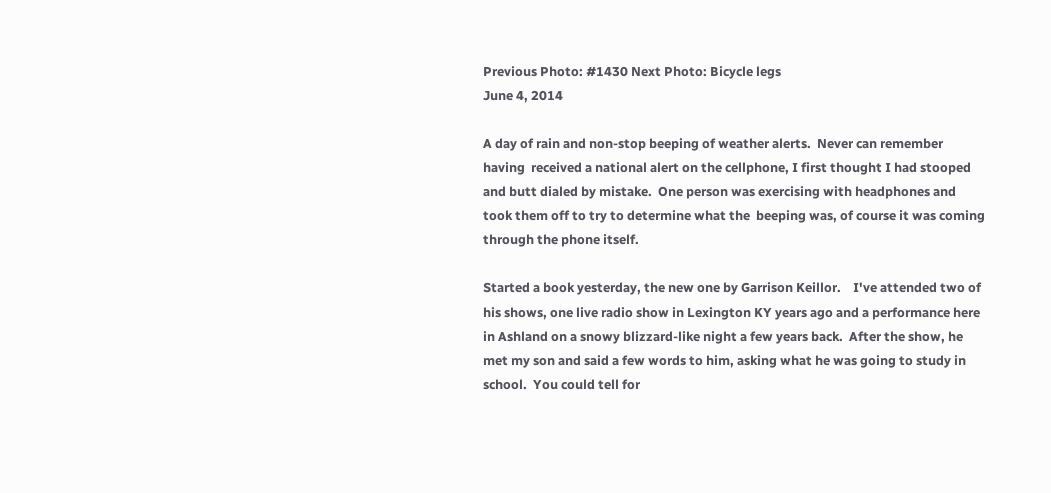Previous Photo: #1430 Next Photo: Bicycle legs
June 4, 2014

A day of rain and non-stop beeping of weather alerts.  Never can remember having  received a national alert on the cellphone, I first thought I had stooped and butt dialed by mistake.  One person was exercising with headphones and took them off to try to determine what the  beeping was, of course it was coming through the phone itself.

Started a book yesterday, the new one by Garrison Keillor.    I've attended two of his shows, one live radio show in Lexington KY years ago and a performance here in Ashland on a snowy blizzard-like night a few years back.  After the show, he met my son and said a few words to him, asking what he was going to study in school.  You could tell for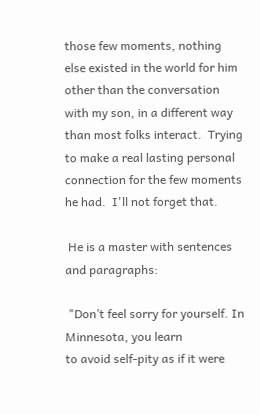those few moments, nothing else existed in the world for him other than the conversation with my son, in a different way than most folks interact.  Trying to make a real lasting personal connection for the few moments he had.  I'll not forget that.

 He is a master with sentences and paragraphs:

 "Don’t feel sorry for yourself. In Minnesota, you learn
to avoid self-pity as if it were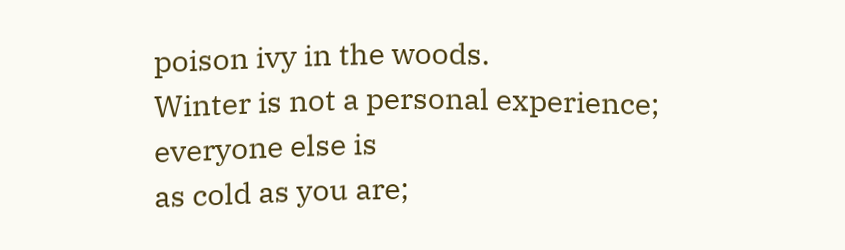poison ivy in the woods.
Winter is not a personal experience; everyone else is
as cold as you are;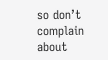so don’t complain about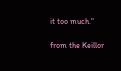it too much."

from the Keillor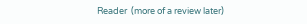Reader  (more of a review later)